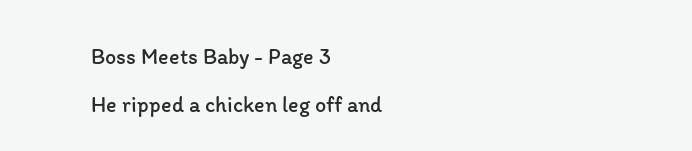Boss Meets Baby - Page 3

He ripped a chicken leg off and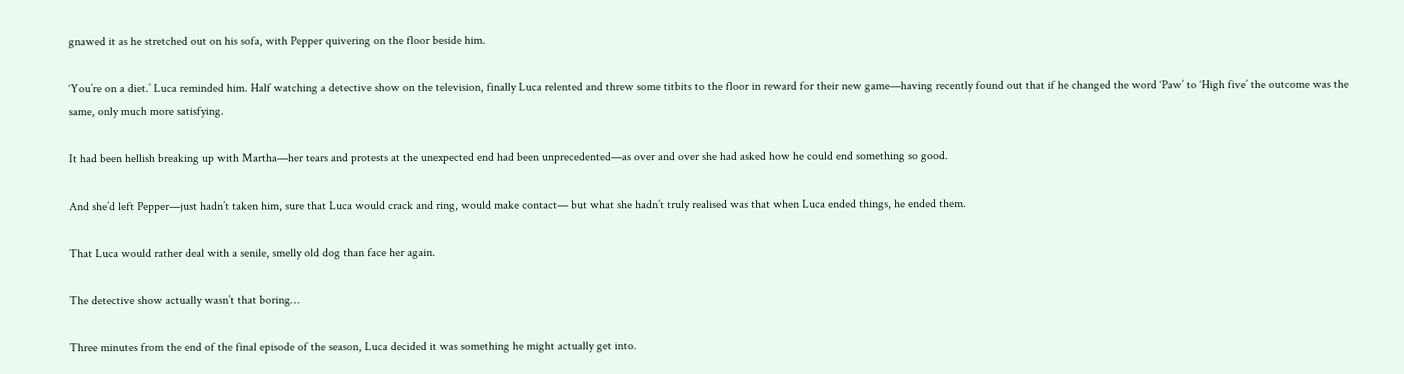gnawed it as he stretched out on his sofa, with Pepper quivering on the floor beside him.

‘You’re on a diet.’ Luca reminded him. Half watching a detective show on the television, finally Luca relented and threw some titbits to the floor in reward for their new game—having recently found out that if he changed the word ‘Paw’ to ‘High five’ the outcome was the same, only much more satisfying.

It had been hellish breaking up with Martha—her tears and protests at the unexpected end had been unprecedented—as over and over she had asked how he could end something so good.

And she’d left Pepper—just hadn’t taken him, sure that Luca would crack and ring, would make contact— but what she hadn’t truly realised was that when Luca ended things, he ended them.

That Luca would rather deal with a senile, smelly old dog than face her again.

The detective show actually wasn’t that boring…

Three minutes from the end of the final episode of the season, Luca decided it was something he might actually get into.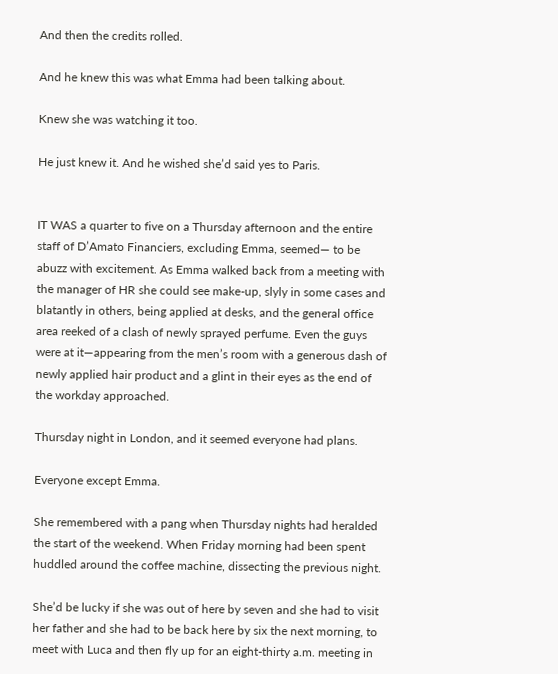And then the credits rolled.

And he knew this was what Emma had been talking about.

Knew she was watching it too.

He just knew it. And he wished she’d said yes to Paris.


IT WAS a quarter to five on a Thursday afternoon and the entire staff of D’Amato Financiers, excluding Emma, seemed— to be abuzz with excitement. As Emma walked back from a meeting with the manager of HR she could see make-up, slyly in some cases and blatantly in others, being applied at desks, and the general office area reeked of a clash of newly sprayed perfume. Even the guys were at it—appearing from the men’s room with a generous dash of newly applied hair product and a glint in their eyes as the end of the workday approached.

Thursday night in London, and it seemed everyone had plans.

Everyone except Emma.

She remembered with a pang when Thursday nights had heralded the start of the weekend. When Friday morning had been spent huddled around the coffee machine, dissecting the previous night.

She’d be lucky if she was out of here by seven and she had to visit her father and she had to be back here by six the next morning, to meet with Luca and then fly up for an eight-thirty a.m. meeting in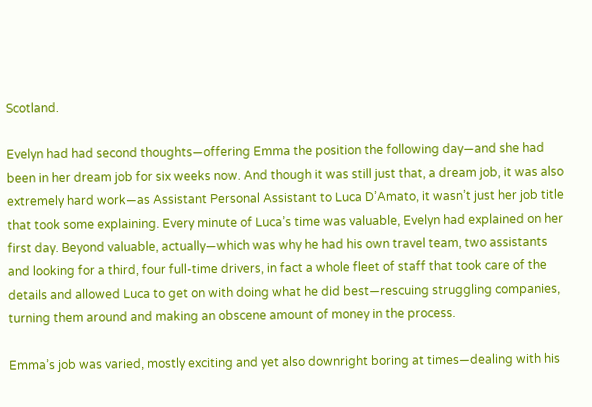Scotland.

Evelyn had had second thoughts—offering Emma the position the following day—and she had been in her dream job for six weeks now. And though it was still just that, a dream job, it was also extremely hard work—as Assistant Personal Assistant to Luca D’Amato, it wasn’t just her job title that took some explaining. Every minute of Luca’s time was valuable, Evelyn had explained on her first day. Beyond valuable, actually—which was why he had his own travel team, two assistants and looking for a third, four full-time drivers, in fact a whole fleet of staff that took care of the details and allowed Luca to get on with doing what he did best—rescuing struggling companies, turning them around and making an obscene amount of money in the process.

Emma’s job was varied, mostly exciting and yet also downright boring at times—dealing with his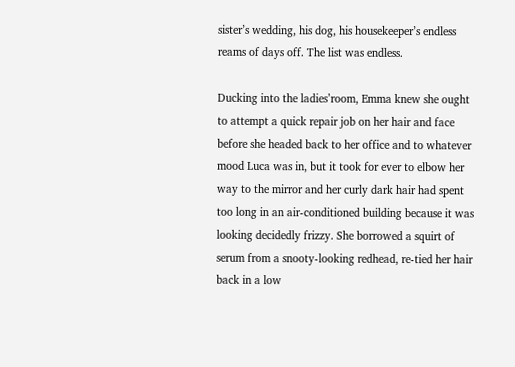sister’s wedding, his dog, his housekeeper’s endless reams of days off. The list was endless.

Ducking into the ladies’room, Emma knew she ought to attempt a quick repair job on her hair and face before she headed back to her office and to whatever mood Luca was in, but it took for ever to elbow her way to the mirror and her curly dark hair had spent too long in an air-conditioned building because it was looking decidedly frizzy. She borrowed a squirt of serum from a snooty-looking redhead, re-tied her hair back in a low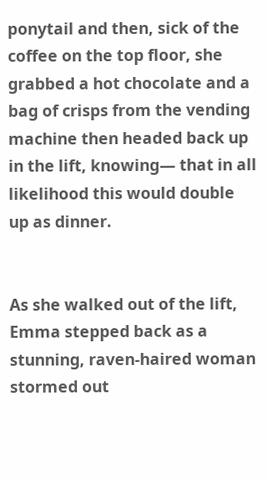ponytail and then, sick of the coffee on the top floor, she grabbed a hot chocolate and a bag of crisps from the vending machine then headed back up in the lift, knowing— that in all likelihood this would double up as dinner.


As she walked out of the lift, Emma stepped back as a stunning, raven-haired woman stormed out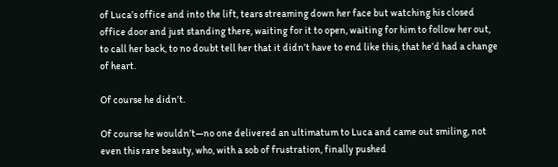of Luca’s office and into the lift, tears streaming down her face but watching his closed office door and just standing there, waiting for it to open, waiting for him to follow her out, to call her back, to no doubt tell her that it didn’t have to end like this, that he’d had a change of heart.

Of course he didn’t.

Of course he wouldn’t—no one delivered an ultimatum to Luca and came out smiling, not even this rare beauty, who, with a sob of frustration, finally pushed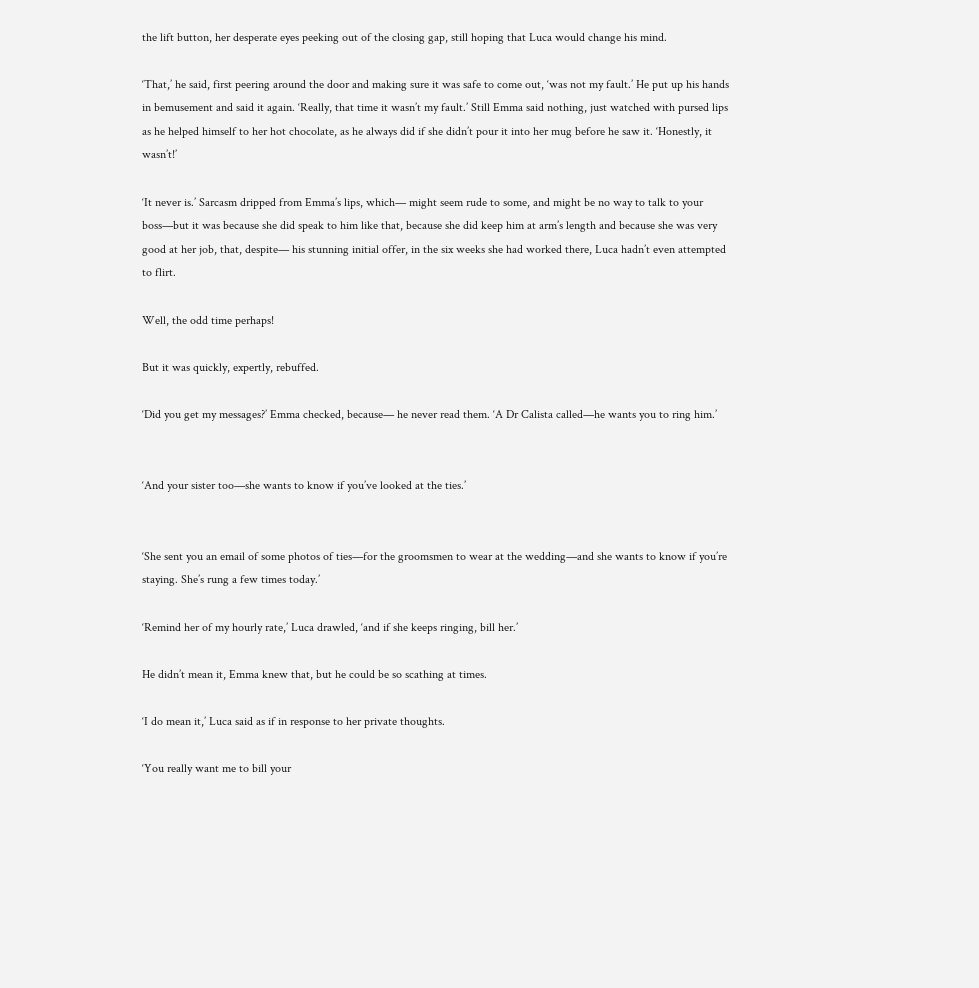the lift button, her desperate eyes peeking out of the closing gap, still hoping that Luca would change his mind.

‘That,’ he said, first peering around the door and making sure it was safe to come out, ‘was not my fault.’ He put up his hands in bemusement and said it again. ‘Really, that time it wasn’t my fault.’ Still Emma said nothing, just watched with pursed lips as he helped himself to her hot chocolate, as he always did if she didn’t pour it into her mug before he saw it. ‘Honestly, it wasn’t!’

‘It never is.’ Sarcasm dripped from Emma’s lips, which— might seem rude to some, and might be no way to talk to your boss—but it was because she did speak to him like that, because she did keep him at arm’s length and because she was very good at her job, that, despite— his stunning initial offer, in the six weeks she had worked there, Luca hadn’t even attempted to flirt.

Well, the odd time perhaps!

But it was quickly, expertly, rebuffed.

‘Did you get my messages?’ Emma checked, because— he never read them. ‘A Dr Calista called—he wants you to ring him.’


‘And your sister too—she wants to know if you’ve looked at the ties.’


‘She sent you an email of some photos of ties—for the groomsmen to wear at the wedding—and she wants to know if you’re staying. She’s rung a few times today.’

‘Remind her of my hourly rate,’ Luca drawled, ‘and if she keeps ringing, bill her.’

He didn’t mean it, Emma knew that, but he could be so scathing at times.

‘I do mean it,’ Luca said as if in response to her private thoughts.

‘You really want me to bill your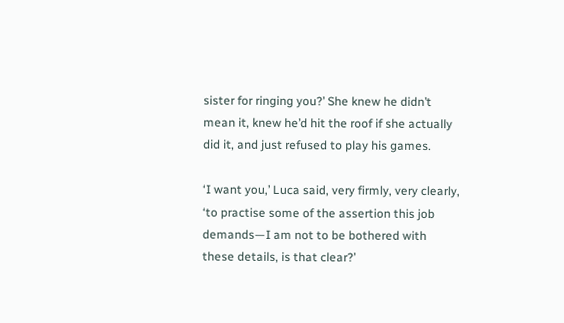sister for ringing you?’ She knew he didn’t mean it, knew he’d hit the roof if she actually did it, and just refused to play his games.

‘I want you,’ Luca said, very firmly, very clearly, ‘to practise some of the assertion this job demands—I am not to be bothered with these details, is that clear?’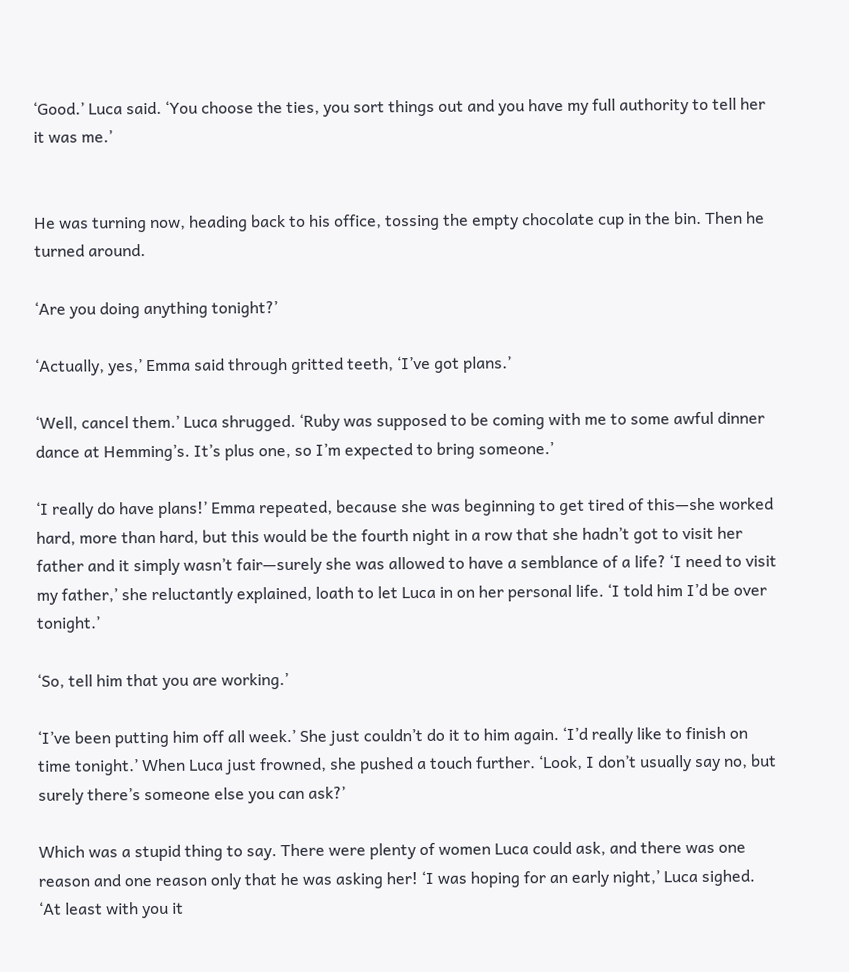‘Good.’ Luca said. ‘You choose the ties, you sort things out and you have my full authority to tell her it was me.’


He was turning now, heading back to his office, tossing the empty chocolate cup in the bin. Then he turned around.

‘Are you doing anything tonight?’

‘Actually, yes,’ Emma said through gritted teeth, ‘I’ve got plans.’

‘Well, cancel them.’ Luca shrugged. ‘Ruby was supposed to be coming with me to some awful dinner dance at Hemming’s. It’s plus one, so I’m expected to bring someone.’

‘I really do have plans!’ Emma repeated, because she was beginning to get tired of this—she worked hard, more than hard, but this would be the fourth night in a row that she hadn’t got to visit her father and it simply wasn’t fair—surely she was allowed to have a semblance of a life? ‘I need to visit my father,’ she reluctantly explained, loath to let Luca in on her personal life. ‘I told him I’d be over tonight.’

‘So, tell him that you are working.’

‘I’ve been putting him off all week.’ She just couldn’t do it to him again. ‘I’d really like to finish on time tonight.’ When Luca just frowned, she pushed a touch further. ‘Look, I don’t usually say no, but surely there’s someone else you can ask?’

Which was a stupid thing to say. There were plenty of women Luca could ask, and there was one reason and one reason only that he was asking her! ‘I was hoping for an early night,’ Luca sighed. ‘At least with you it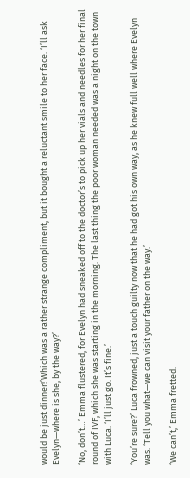would be just dinner!’Which was a rather strange compliment, but it bought a reluctant smile to her face. ‘I’ll ask Evelyn—where is she, by the way?’

‘No, don’t…’ Emma flustered, for Evelyn had sneaked off to the doctor’s to pick up her vials and needles for her final round of IVF, which she was starting in the morning. The last thing the poor woman needed was a night on the town with Luca. ‘I’ll just go. It’s fine.’

‘You’re sure?’ Luca frowned, just a touch guilty now that he had got his own way, as he knew full well where Evelyn was. ‘Tell you what—we can visit your father on the way.’

‘We can’t,’ Emma fretted.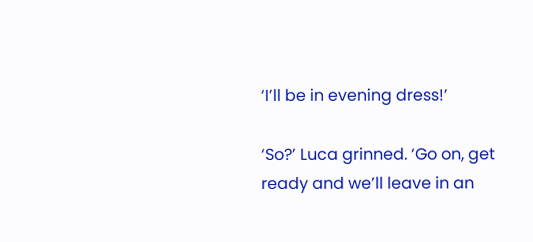‘I’ll be in evening dress!’

‘So?’ Luca grinned. ‘Go on, get ready and we’ll leave in an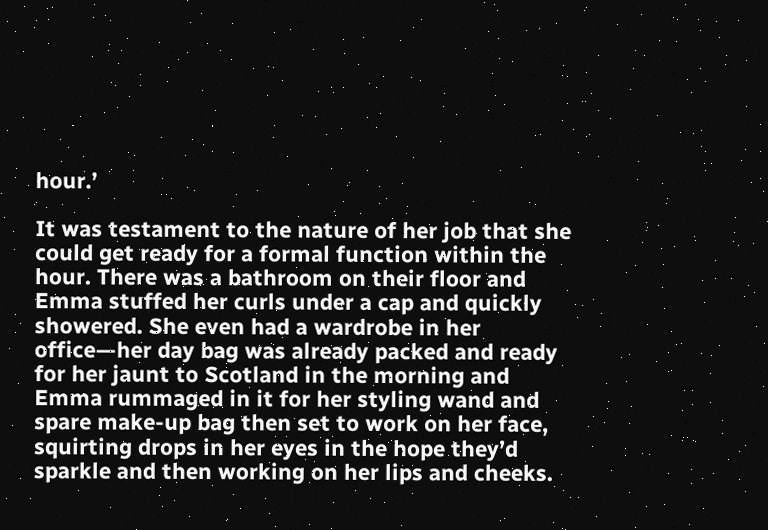hour.’

It was testament to the nature of her job that she could get ready for a formal function within the hour. There was a bathroom on their floor and Emma stuffed her curls under a cap and quickly showered. She even had a wardrobe in her office—her day bag was already packed and ready for her jaunt to Scotland in the morning and Emma rummaged in it for her styling wand and spare make-up bag then set to work on her face, squirting drops in her eyes in the hope they’d sparkle and then working on her lips and cheeks.